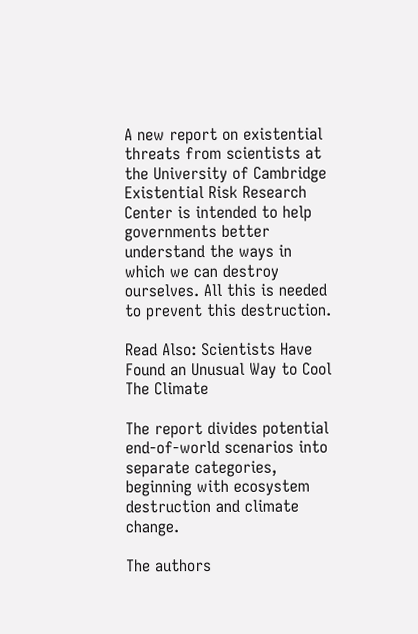A new report on existential threats from scientists at the University of Cambridge Existential Risk Research Center is intended to help governments better understand the ways in which we can destroy ourselves. All this is needed to prevent this destruction.

Read Also: Scientists Have Found an Unusual Way to Cool The Climate

The report divides potential end-of-world scenarios into separate categories, beginning with ecosystem destruction and climate change.

The authors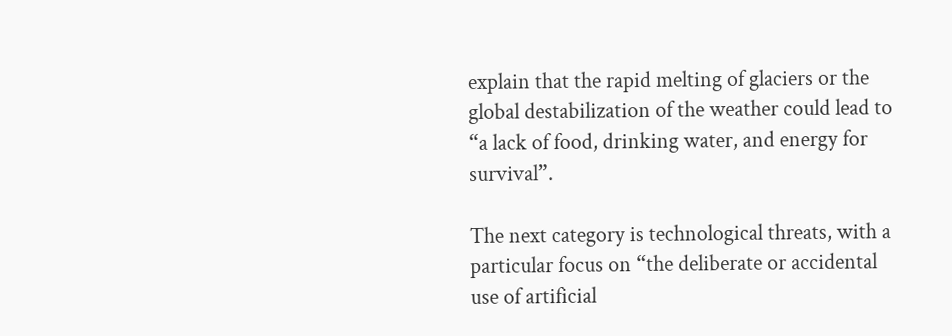explain that the rapid melting of glaciers or the global destabilization of the weather could lead to “a lack of food, drinking water, and energy for survival”.

The next category is technological threats, with a particular focus on “the deliberate or accidental use of artificial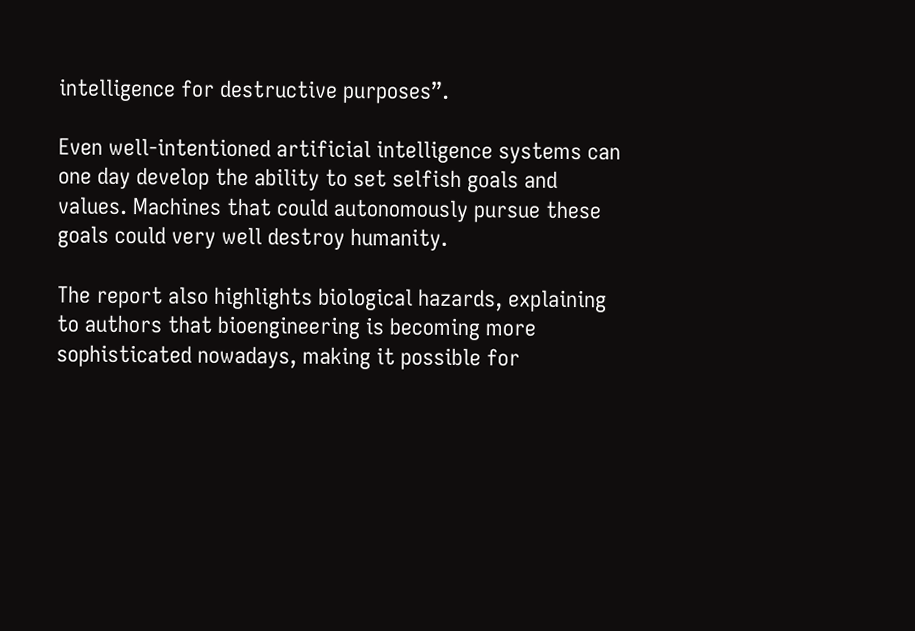intelligence for destructive purposes”.

Even well-intentioned artificial intelligence systems can one day develop the ability to set selfish goals and values. Machines that could autonomously pursue these goals could very well destroy humanity.

The report also highlights biological hazards, explaining to authors that bioengineering is becoming more sophisticated nowadays, making it possible for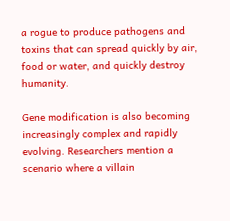a rogue to produce pathogens and toxins that can spread quickly by air, food or water, and quickly destroy humanity.

Gene modification is also becoming increasingly complex and rapidly evolving. Researchers mention a scenario where a villain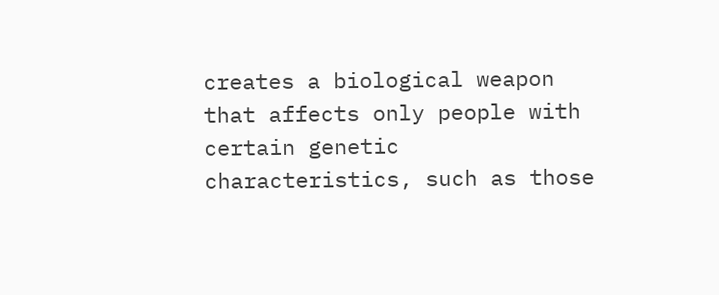creates a biological weapon that affects only people with certain genetic characteristics, such as those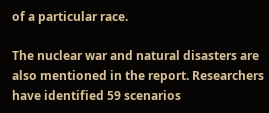of a particular race.

The nuclear war and natural disasters are also mentioned in the report. Researchers have identified 59 scenarios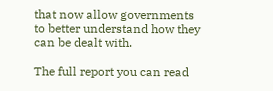that now allow governments to better understand how they can be dealt with.

The full report you can read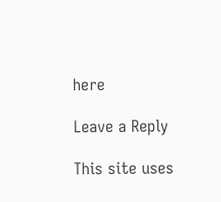here

Leave a Reply

This site uses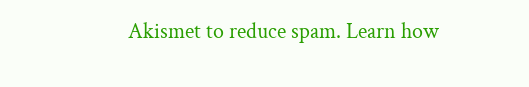Akismet to reduce spam. Learn how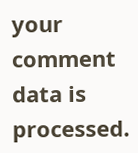your comment data is processed.